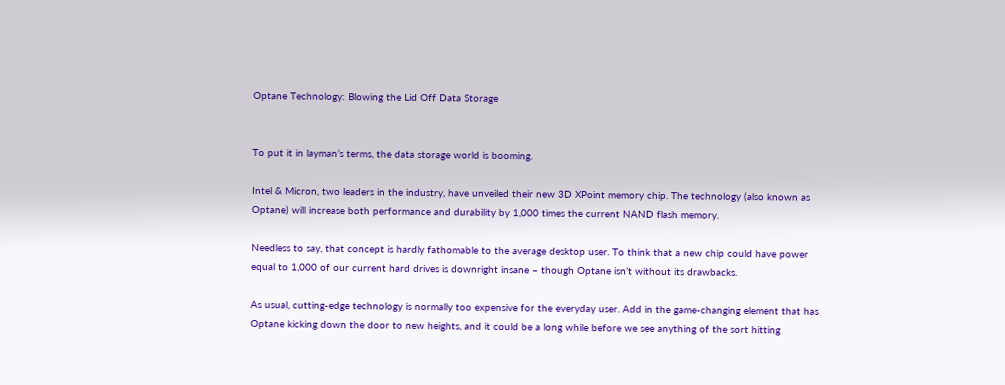Optane Technology: Blowing the Lid Off Data Storage


To put it in layman’s terms, the data storage world is booming.

Intel & Micron, two leaders in the industry, have unveiled their new 3D XPoint memory chip. The technology (also known as Optane) will increase both performance and durability by 1,000 times the current NAND flash memory.

Needless to say, that concept is hardly fathomable to the average desktop user. To think that a new chip could have power equal to 1,000 of our current hard drives is downright insane – though Optane isn’t without its drawbacks.

As usual, cutting-edge technology is normally too expensive for the everyday user. Add in the game-changing element that has Optane kicking down the door to new heights, and it could be a long while before we see anything of the sort hitting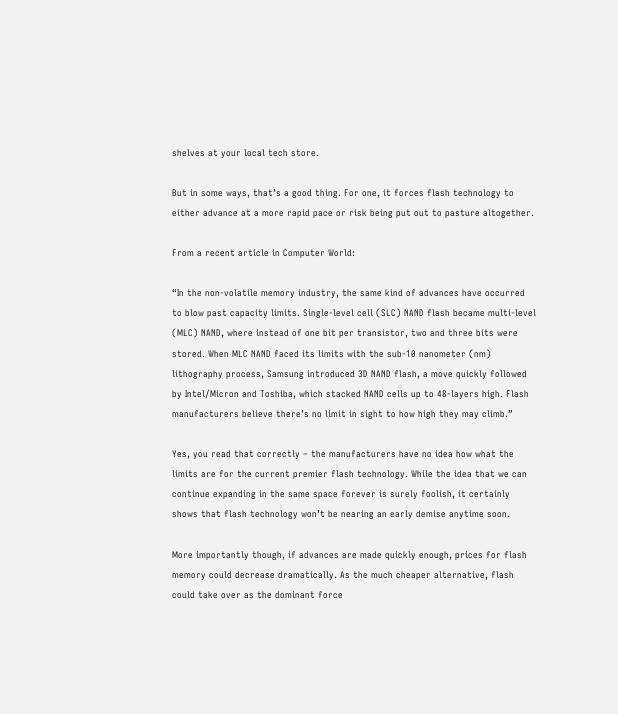shelves at your local tech store.

But in some ways, that’s a good thing. For one, it forces flash technology to either advance at a more rapid pace or risk being put out to pasture altogether.

From a recent article in Computer World:

“In the non-volatile memory industry, the same kind of advances have occurred to blow past capacity limits. Single-level cell (SLC) NAND flash became multi-level (MLC) NAND, where instead of one bit per transistor, two and three bits were stored. When MLC NAND faced its limits with the sub-10 nanometer (nm) lithography process, Samsung introduced 3D NAND flash, a move quickly followed by Intel/Micron and Toshiba, which stacked NAND cells up to 48-layers high. Flash manufacturers believe there’s no limit in sight to how high they may climb.”

Yes, you read that correctly – the manufacturers have no idea how what the limits are for the current premier flash technology. While the idea that we can continue expanding in the same space forever is surely foolish, it certainly shows that flash technology won’t be nearing an early demise anytime soon.

More importantly though, if advances are made quickly enough, prices for flash memory could decrease dramatically. As the much cheaper alternative, flash could take over as the dominant force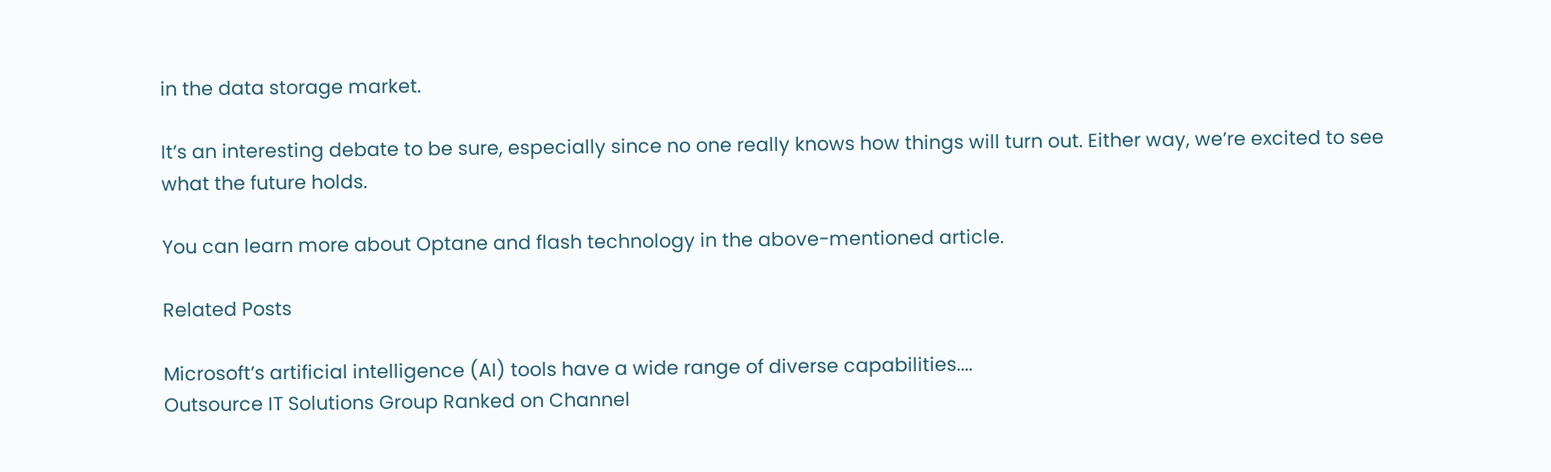in the data storage market.

It’s an interesting debate to be sure, especially since no one really knows how things will turn out. Either way, we’re excited to see what the future holds.

You can learn more about Optane and flash technology in the above-mentioned article.

Related Posts

Microsoft’s artificial intelligence (AI) tools have a wide range of diverse capabilities....
Outsource IT Solutions Group Ranked on Channel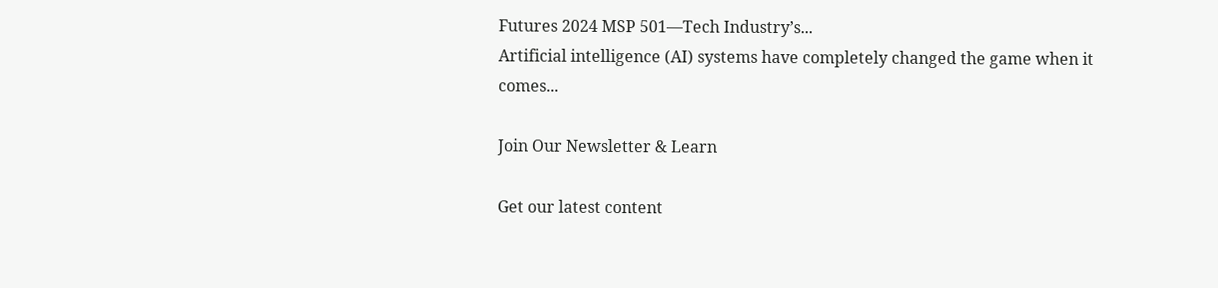Futures 2024 MSP 501—Tech Industry’s...
Artificial intelligence (AI) systems have completely changed the game when it comes...

Join Our Newsletter & Learn

Get our latest content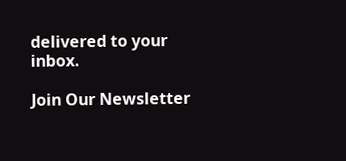delivered to your inbox.

Join Our Newsletter